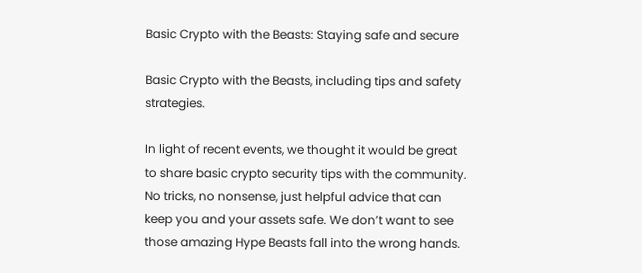Basic Crypto with the Beasts: Staying safe and secure

Basic Crypto with the Beasts, including tips and safety strategies.

In light of recent events, we thought it would be great to share basic crypto security tips with the community. No tricks, no nonsense, just helpful advice that can keep you and your assets safe. We don’t want to see those amazing Hype Beasts fall into the wrong hands.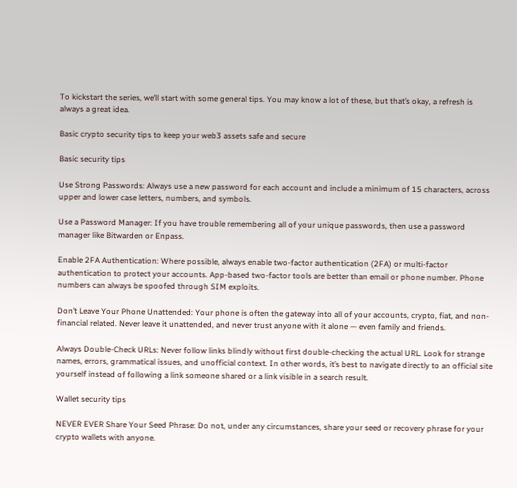To kickstart the series, we’ll start with some general tips. You may know a lot of these, but that’s okay, a refresh is always a great idea.

Basic crypto security tips to keep your web3 assets safe and secure

Basic security tips

Use Strong Passwords: Always use a new password for each account and include a minimum of 15 characters, across upper and lower case letters, numbers, and symbols.

Use a Password Manager: If you have trouble remembering all of your unique passwords, then use a password manager like Bitwarden or Enpass.

Enable 2FA Authentication: Where possible, always enable two-factor authentication (2FA) or multi-factor authentication to protect your accounts. App-based two-factor tools are better than email or phone number. Phone numbers can always be spoofed through SIM exploits.

Don’t Leave Your Phone Unattended: Your phone is often the gateway into all of your accounts, crypto, fiat, and non-financial related. Never leave it unattended, and never trust anyone with it alone — even family and friends.

Always Double-Check URLs: Never follow links blindly without first double-checking the actual URL. Look for strange names, errors, grammatical issues, and unofficial context. In other words, it’s best to navigate directly to an official site yourself instead of following a link someone shared or a link visible in a search result.

Wallet security tips

NEVER EVER Share Your Seed Phrase: Do not, under any circumstances, share your seed or recovery phrase for your crypto wallets with anyone.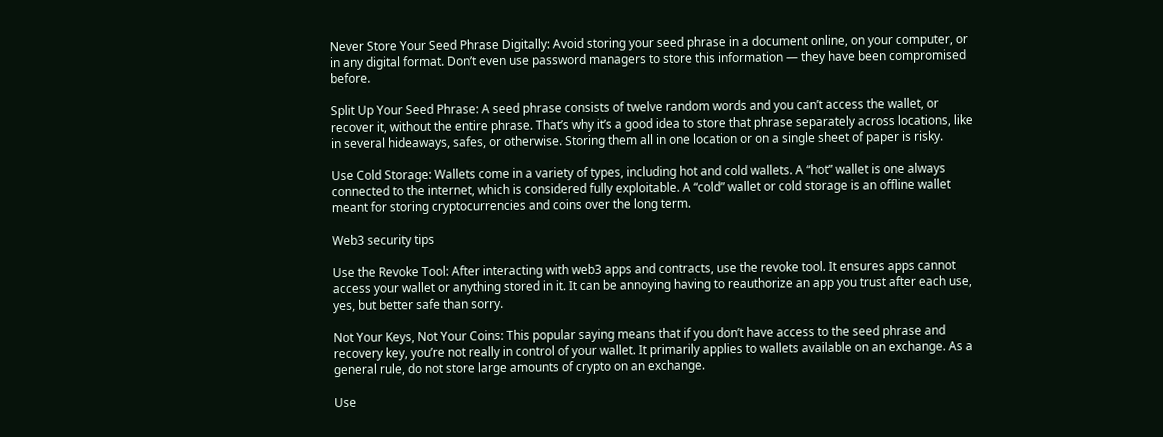Never Store Your Seed Phrase Digitally: Avoid storing your seed phrase in a document online, on your computer, or in any digital format. Don’t even use password managers to store this information — they have been compromised before.

Split Up Your Seed Phrase: A seed phrase consists of twelve random words and you can’t access the wallet, or recover it, without the entire phrase. That’s why it’s a good idea to store that phrase separately across locations, like in several hideaways, safes, or otherwise. Storing them all in one location or on a single sheet of paper is risky.

Use Cold Storage: Wallets come in a variety of types, including hot and cold wallets. A “hot” wallet is one always connected to the internet, which is considered fully exploitable. A “cold” wallet or cold storage is an offline wallet meant for storing cryptocurrencies and coins over the long term.

Web3 security tips

Use the Revoke Tool: After interacting with web3 apps and contracts, use the revoke tool. It ensures apps cannot access your wallet or anything stored in it. It can be annoying having to reauthorize an app you trust after each use, yes, but better safe than sorry.

Not Your Keys, Not Your Coins: This popular saying means that if you don’t have access to the seed phrase and recovery key, you’re not really in control of your wallet. It primarily applies to wallets available on an exchange. As a general rule, do not store large amounts of crypto on an exchange.

Use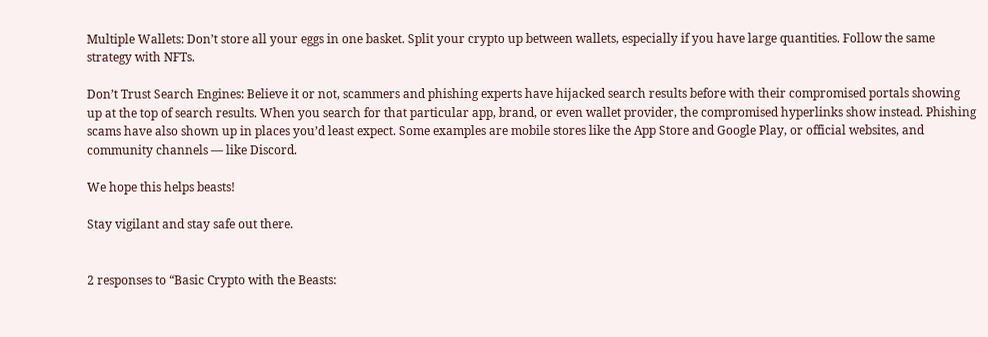Multiple Wallets: Don’t store all your eggs in one basket. Split your crypto up between wallets, especially if you have large quantities. Follow the same strategy with NFTs.

Don’t Trust Search Engines: Believe it or not, scammers and phishing experts have hijacked search results before with their compromised portals showing up at the top of search results. When you search for that particular app, brand, or even wallet provider, the compromised hyperlinks show instead. Phishing scams have also shown up in places you’d least expect. Some examples are mobile stores like the App Store and Google Play, or official websites, and community channels — like Discord.

We hope this helps beasts!

Stay vigilant and stay safe out there.


2 responses to “Basic Crypto with the Beasts: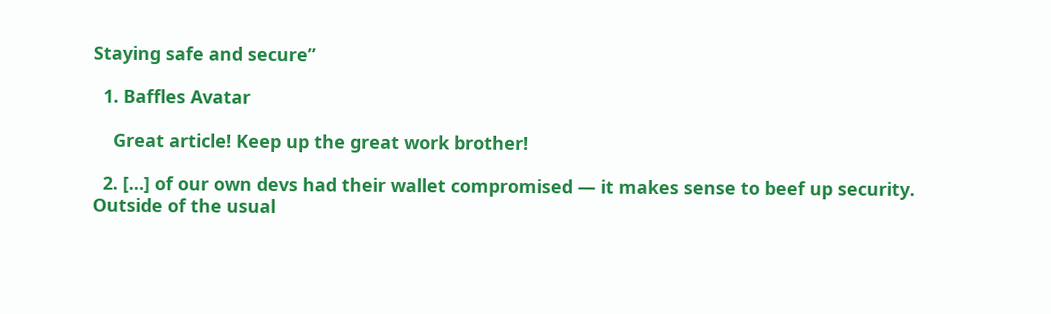Staying safe and secure”

  1. Baffles Avatar

    Great article! Keep up the great work brother!

  2. […] of our own devs had their wallet compromised — it makes sense to beef up security. Outside of the usual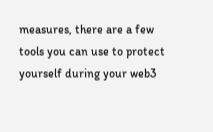measures, there are a few tools you can use to protect yourself during your web3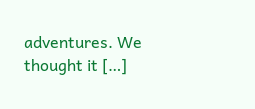adventures. We thought it […]